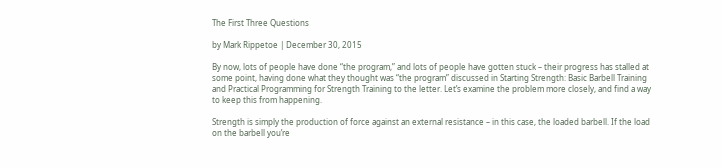The First Three Questions

by Mark Rippetoe | December 30, 2015

By now, lots of people have done “the program,” and lots of people have gotten stuck – their progress has stalled at some point, having done what they thought was “the program” discussed in Starting Strength: Basic Barbell Training and Practical Programming for Strength Training to the letter. Let’s examine the problem more closely, and find a way to keep this from happening.

Strength is simply the production of force against an external resistance – in this case, the loaded barbell. If the load on the barbell you’re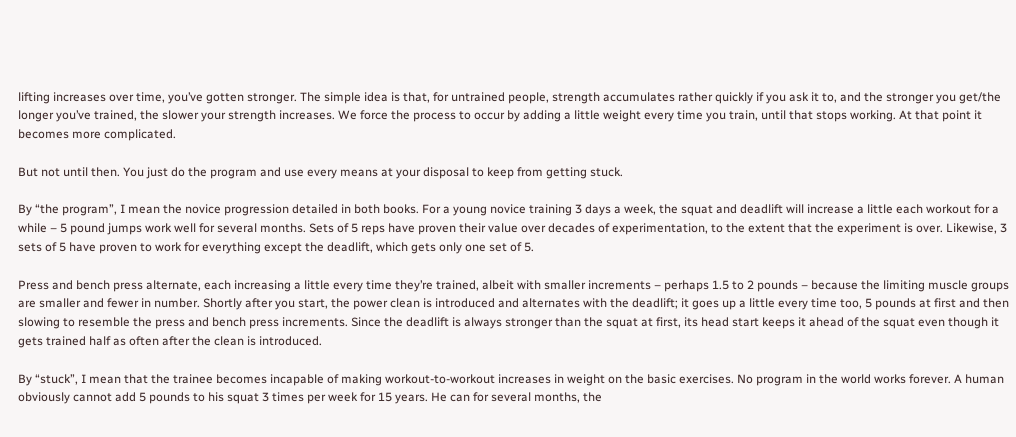lifting increases over time, you’ve gotten stronger. The simple idea is that, for untrained people, strength accumulates rather quickly if you ask it to, and the stronger you get/the longer you’ve trained, the slower your strength increases. We force the process to occur by adding a little weight every time you train, until that stops working. At that point it becomes more complicated.

But not until then. You just do the program and use every means at your disposal to keep from getting stuck.

By “the program”, I mean the novice progression detailed in both books. For a young novice training 3 days a week, the squat and deadlift will increase a little each workout for a while – 5 pound jumps work well for several months. Sets of 5 reps have proven their value over decades of experimentation, to the extent that the experiment is over. Likewise, 3 sets of 5 have proven to work for everything except the deadlift, which gets only one set of 5.

Press and bench press alternate, each increasing a little every time they’re trained, albeit with smaller increments – perhaps 1.5 to 2 pounds – because the limiting muscle groups are smaller and fewer in number. Shortly after you start, the power clean is introduced and alternates with the deadlift; it goes up a little every time too, 5 pounds at first and then slowing to resemble the press and bench press increments. Since the deadlift is always stronger than the squat at first, its head start keeps it ahead of the squat even though it gets trained half as often after the clean is introduced.

By “stuck”, I mean that the trainee becomes incapable of making workout-to-workout increases in weight on the basic exercises. No program in the world works forever. A human obviously cannot add 5 pounds to his squat 3 times per week for 15 years. He can for several months, the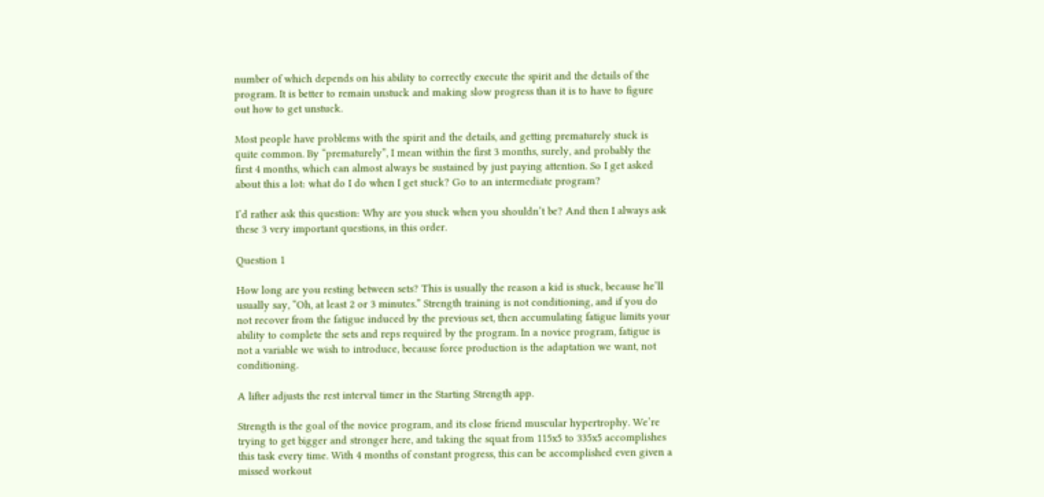number of which depends on his ability to correctly execute the spirit and the details of the program. It is better to remain unstuck and making slow progress than it is to have to figure out how to get unstuck.

Most people have problems with the spirit and the details, and getting prematurely stuck is quite common. By “prematurely”, I mean within the first 3 months, surely, and probably the first 4 months, which can almost always be sustained by just paying attention. So I get asked about this a lot: what do I do when I get stuck? Go to an intermediate program?

I’d rather ask this question: Why are you stuck when you shouldn’t be? And then I always ask these 3 very important questions, in this order.

Question 1

How long are you resting between sets? This is usually the reason a kid is stuck, because he’ll usually say, “Oh, at least 2 or 3 minutes.” Strength training is not conditioning, and if you do not recover from the fatigue induced by the previous set, then accumulating fatigue limits your ability to complete the sets and reps required by the program. In a novice program, fatigue is not a variable we wish to introduce, because force production is the adaptation we want, not conditioning.

A lifter adjusts the rest interval timer in the Starting Strength app.

Strength is the goal of the novice program, and its close friend muscular hypertrophy. We’re trying to get bigger and stronger here, and taking the squat from 115x5 to 335x5 accomplishes this task every time. With 4 months of constant progress, this can be accomplished even given a missed workout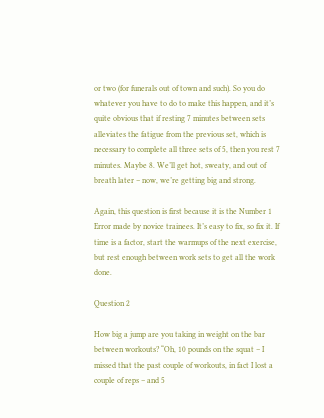or two (for funerals out of town and such). So you do whatever you have to do to make this happen, and it’s quite obvious that if resting 7 minutes between sets alleviates the fatigue from the previous set, which is necessary to complete all three sets of 5, then you rest 7 minutes. Maybe 8. We’ll get hot, sweaty, and out of breath later – now, we’re getting big and strong.

Again, this question is first because it is the Number 1 Error made by novice trainees. It’s easy to fix, so fix it. If time is a factor, start the warmups of the next exercise, but rest enough between work sets to get all the work done.

Question 2

How big a jump are you taking in weight on the bar between workouts? “Oh, 10 pounds on the squat – I missed that the past couple of workouts, in fact I lost a couple of reps – and 5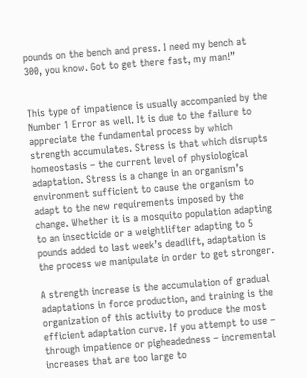pounds on the bench and press. I need my bench at 300, you know. Got to get there fast, my man!”


This type of impatience is usually accompanied by the Number 1 Error as well. It is due to the failure to appreciate the fundamental process by which strength accumulates. Stress is that which disrupts homeostasis – the current level of physiological adaptation. Stress is a change in an organism’s environment sufficient to cause the organism to adapt to the new requirements imposed by the change. Whether it is a mosquito population adapting to an insecticide or a weightlifter adapting to 5 pounds added to last week’s deadlift, adaptation is the process we manipulate in order to get stronger.

A strength increase is the accumulation of gradual adaptations in force production, and training is the organization of this activity to produce the most efficient adaptation curve. If you attempt to use – through impatience or pigheadedness – incremental increases that are too large to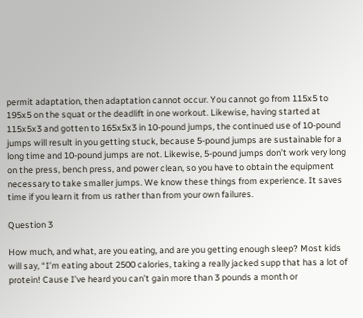permit adaptation, then adaptation cannot occur. You cannot go from 115x5 to 195x5 on the squat or the deadlift in one workout. Likewise, having started at 115x5x3 and gotten to 165x5x3 in 10-pound jumps, the continued use of 10-pound jumps will result in you getting stuck, because 5-pound jumps are sustainable for a long time and 10-pound jumps are not. Likewise, 5-pound jumps don’t work very long on the press, bench press, and power clean, so you have to obtain the equipment necessary to take smaller jumps. We know these things from experience. It saves time if you learn it from us rather than from your own failures.

Question 3

How much, and what, are you eating, and are you getting enough sleep? Most kids will say, “I’m eating about 2500 calories, taking a really jacked supp that has a lot of protein! Cause I’ve heard you can’t gain more than 3 pounds a month or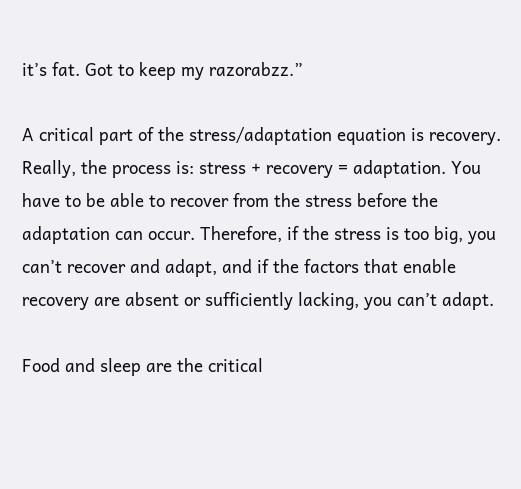it’s fat. Got to keep my razorabzz.”

A critical part of the stress/adaptation equation is recovery. Really, the process is: stress + recovery = adaptation. You have to be able to recover from the stress before the adaptation can occur. Therefore, if the stress is too big, you can’t recover and adapt, and if the factors that enable recovery are absent or sufficiently lacking, you can’t adapt.

Food and sleep are the critical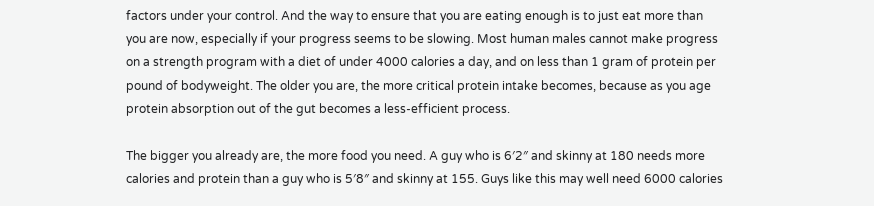factors under your control. And the way to ensure that you are eating enough is to just eat more than you are now, especially if your progress seems to be slowing. Most human males cannot make progress on a strength program with a diet of under 4000 calories a day, and on less than 1 gram of protein per pound of bodyweight. The older you are, the more critical protein intake becomes, because as you age protein absorption out of the gut becomes a less-efficient process.

The bigger you already are, the more food you need. A guy who is 6′2″ and skinny at 180 needs more calories and protein than a guy who is 5′8″ and skinny at 155. Guys like this may well need 6000 calories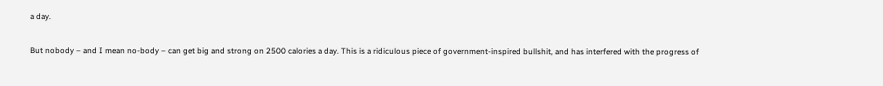a day.

But nobody – and I mean no-body – can get big and strong on 2500 calories a day. This is a ridiculous piece of government-inspired bullshit, and has interfered with the progress of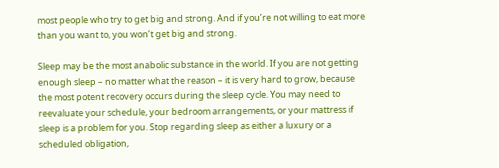most people who try to get big and strong. And if you’re not willing to eat more than you want to, you won’t get big and strong.

Sleep may be the most anabolic substance in the world. If you are not getting enough sleep – no matter what the reason – it is very hard to grow, because the most potent recovery occurs during the sleep cycle. You may need to reevaluate your schedule, your bedroom arrangements, or your mattress if sleep is a problem for you. Stop regarding sleep as either a luxury or a scheduled obligation,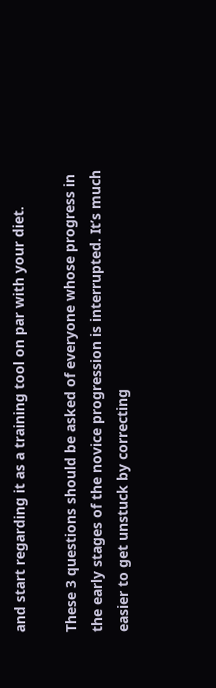and start regarding it as a training tool on par with your diet.

These 3 questions should be asked of everyone whose progress in the early stages of the novice progression is interrupted. It’s much easier to get unstuck by correcting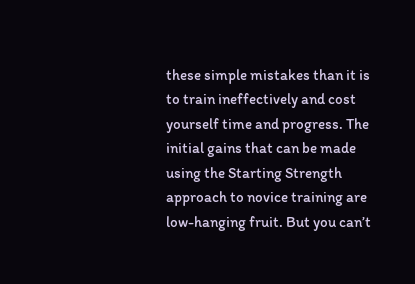these simple mistakes than it is to train ineffectively and cost yourself time and progress. The initial gains that can be made using the Starting Strength approach to novice training are low-hanging fruit. But you can’t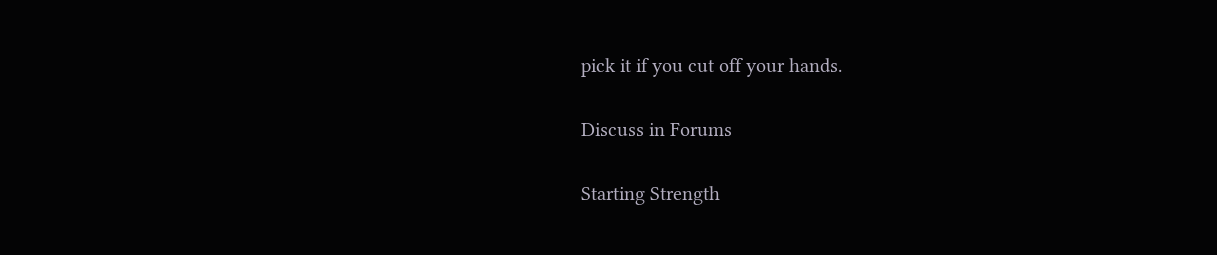pick it if you cut off your hands.

Discuss in Forums

Starting Strength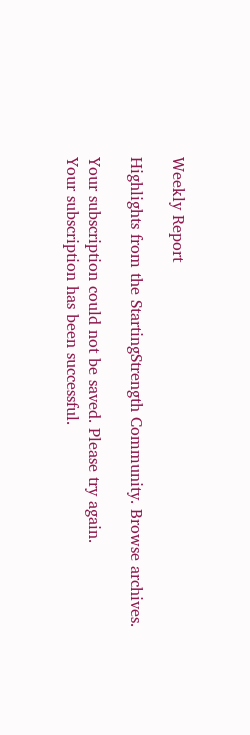Weekly Report

Highlights from the StartingStrength Community. Browse archives.

Your subscription could not be saved. Please try again.
Your subscription has been successful.